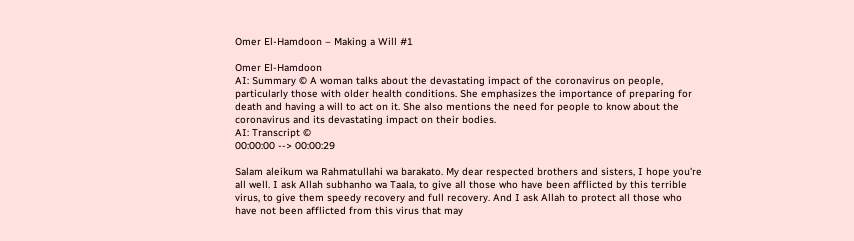Omer El-Hamdoon – Making a Will #1

Omer El-Hamdoon
AI: Summary © A woman talks about the devastating impact of the coronavirus on people, particularly those with older health conditions. She emphasizes the importance of preparing for death and having a will to act on it. She also mentions the need for people to know about the coronavirus and its devastating impact on their bodies.
AI: Transcript ©
00:00:00 --> 00:00:29

Salam aleikum wa Rahmatullahi wa barakato. My dear respected brothers and sisters, I hope you're all well. I ask Allah subhanho wa Taala, to give all those who have been afflicted by this terrible virus, to give them speedy recovery and full recovery. And I ask Allah to protect all those who have not been afflicted from this virus that may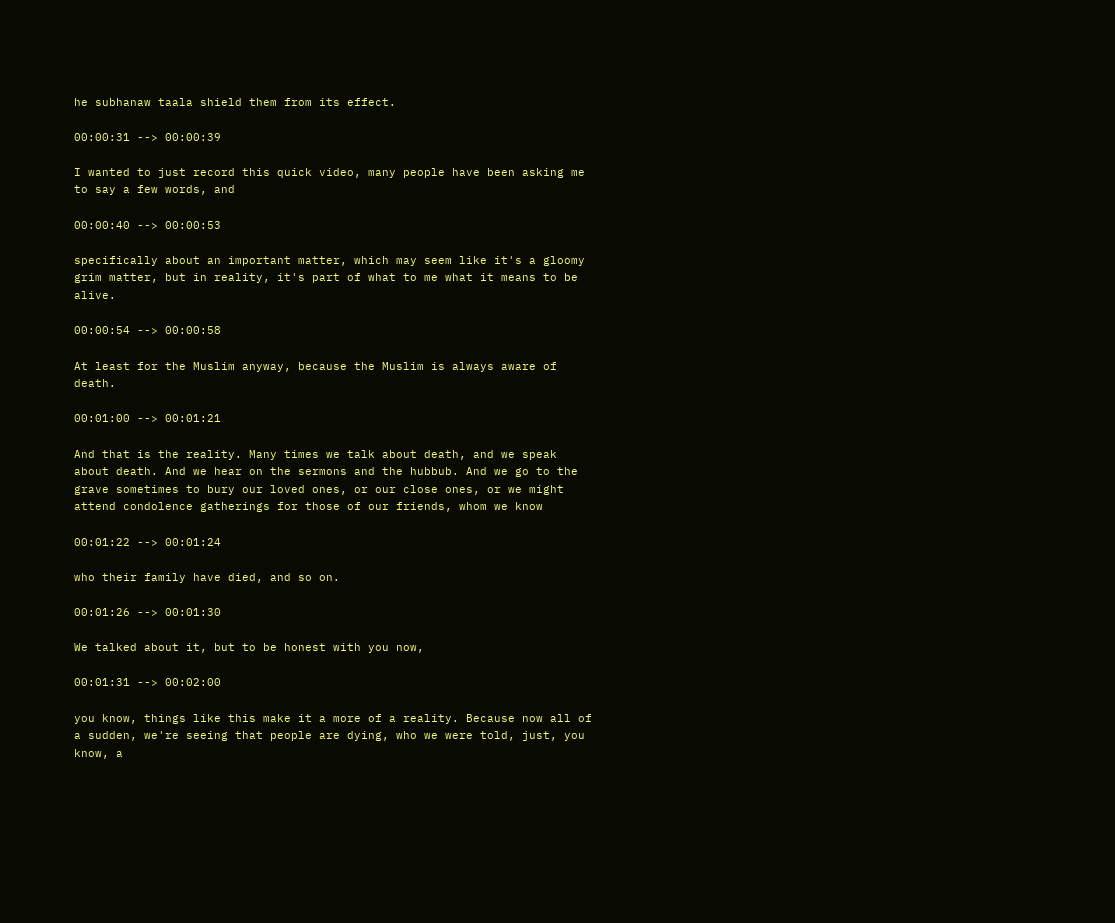he subhanaw taala shield them from its effect.

00:00:31 --> 00:00:39

I wanted to just record this quick video, many people have been asking me to say a few words, and

00:00:40 --> 00:00:53

specifically about an important matter, which may seem like it's a gloomy grim matter, but in reality, it's part of what to me what it means to be alive.

00:00:54 --> 00:00:58

At least for the Muslim anyway, because the Muslim is always aware of death.

00:01:00 --> 00:01:21

And that is the reality. Many times we talk about death, and we speak about death. And we hear on the sermons and the hubbub. And we go to the grave sometimes to bury our loved ones, or our close ones, or we might attend condolence gatherings for those of our friends, whom we know

00:01:22 --> 00:01:24

who their family have died, and so on.

00:01:26 --> 00:01:30

We talked about it, but to be honest with you now,

00:01:31 --> 00:02:00

you know, things like this make it a more of a reality. Because now all of a sudden, we're seeing that people are dying, who we were told, just, you know, a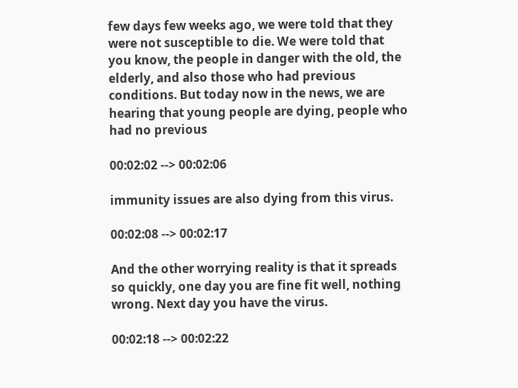few days few weeks ago, we were told that they were not susceptible to die. We were told that you know, the people in danger with the old, the elderly, and also those who had previous conditions. But today now in the news, we are hearing that young people are dying, people who had no previous

00:02:02 --> 00:02:06

immunity issues are also dying from this virus.

00:02:08 --> 00:02:17

And the other worrying reality is that it spreads so quickly, one day you are fine fit well, nothing wrong. Next day you have the virus.

00:02:18 --> 00:02:22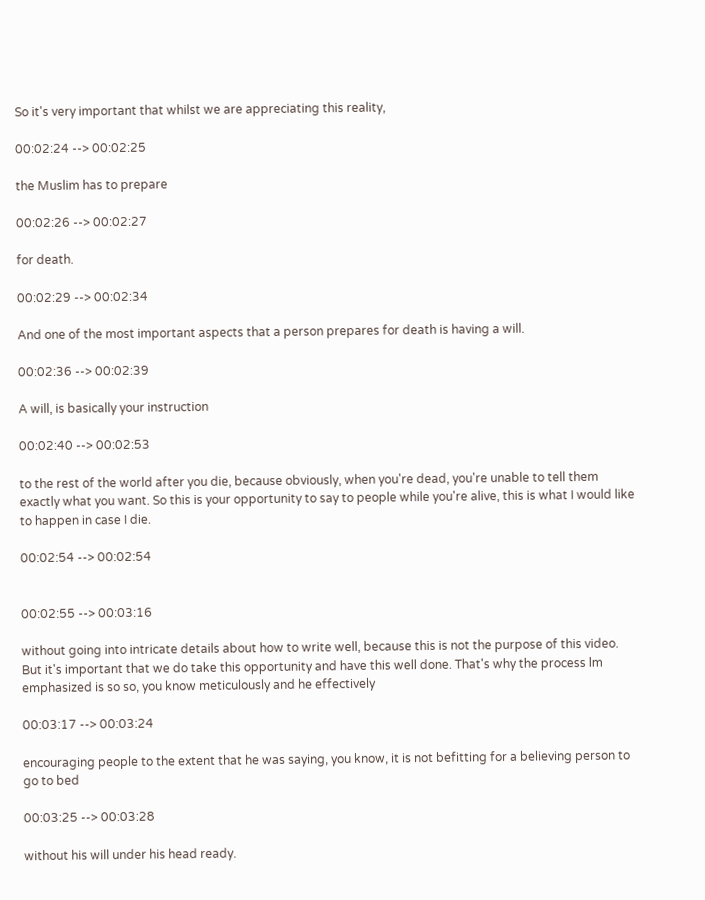So it's very important that whilst we are appreciating this reality,

00:02:24 --> 00:02:25

the Muslim has to prepare

00:02:26 --> 00:02:27

for death.

00:02:29 --> 00:02:34

And one of the most important aspects that a person prepares for death is having a will.

00:02:36 --> 00:02:39

A will, is basically your instruction

00:02:40 --> 00:02:53

to the rest of the world after you die, because obviously, when you're dead, you're unable to tell them exactly what you want. So this is your opportunity to say to people while you're alive, this is what I would like to happen in case I die.

00:02:54 --> 00:02:54


00:02:55 --> 00:03:16

without going into intricate details about how to write well, because this is not the purpose of this video. But it's important that we do take this opportunity and have this well done. That's why the process lm emphasized is so so, you know meticulously and he effectively

00:03:17 --> 00:03:24

encouraging people to the extent that he was saying, you know, it is not befitting for a believing person to go to bed

00:03:25 --> 00:03:28

without his will under his head ready.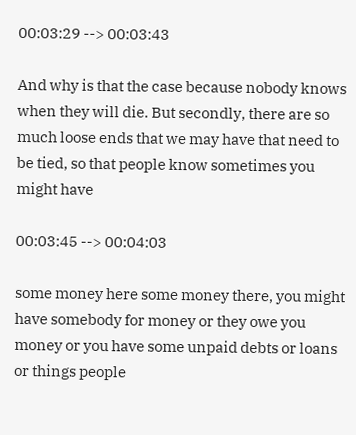00:03:29 --> 00:03:43

And why is that the case because nobody knows when they will die. But secondly, there are so much loose ends that we may have that need to be tied, so that people know sometimes you might have

00:03:45 --> 00:04:03

some money here some money there, you might have somebody for money or they owe you money or you have some unpaid debts or loans or things people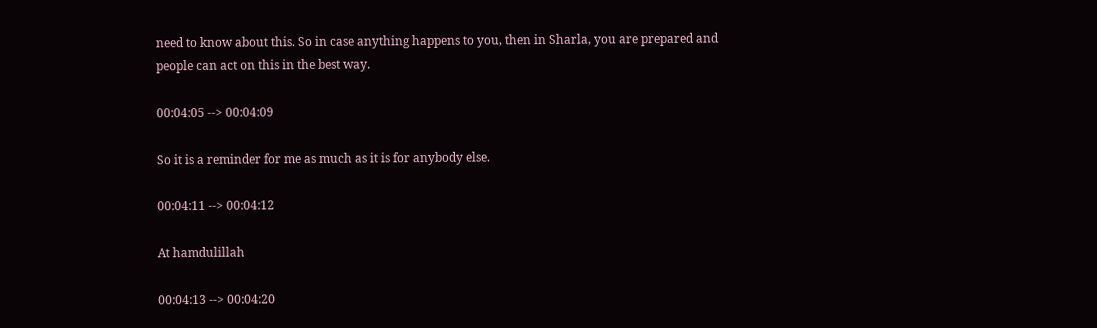need to know about this. So in case anything happens to you, then in Sharla, you are prepared and people can act on this in the best way.

00:04:05 --> 00:04:09

So it is a reminder for me as much as it is for anybody else.

00:04:11 --> 00:04:12

At hamdulillah

00:04:13 --> 00:04:20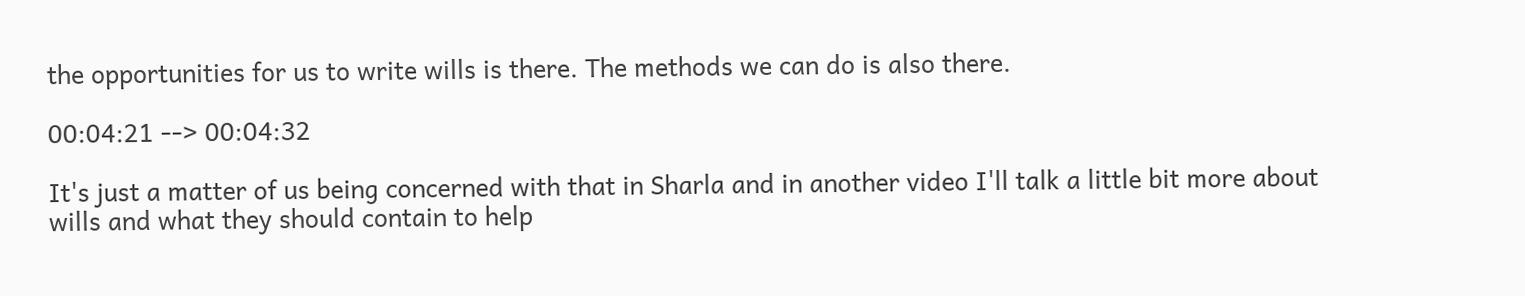the opportunities for us to write wills is there. The methods we can do is also there.

00:04:21 --> 00:04:32

It's just a matter of us being concerned with that in Sharla and in another video I'll talk a little bit more about wills and what they should contain to help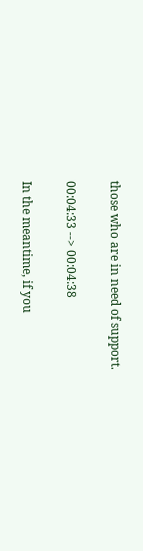those who are in need of support.

00:04:33 --> 00:04:38

In the meantime, if you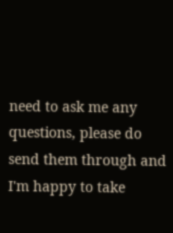need to ask me any questions, please do send them through and I'm happy to take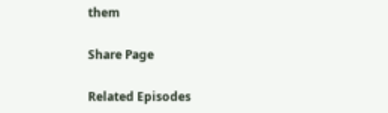them

Share Page

Related Episodes